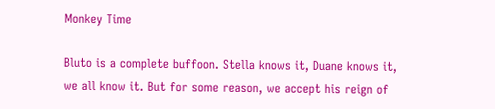Monkey Time

Bluto is a complete buffoon. Stella knows it, Duane knows it, we all know it. But for some reason, we accept his reign of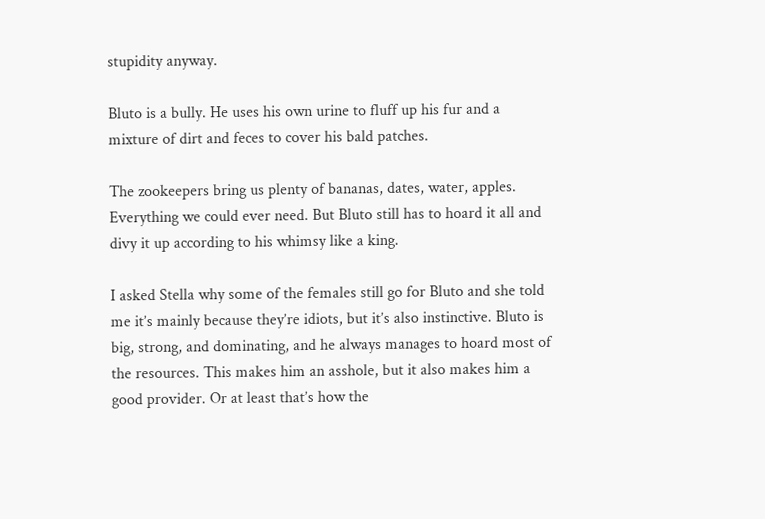stupidity anyway.

Bluto is a bully. He uses his own urine to fluff up his fur and a mixture of dirt and feces to cover his bald patches.

The zookeepers bring us plenty of bananas, dates, water, apples. Everything we could ever need. But Bluto still has to hoard it all and divy it up according to his whimsy like a king.

I asked Stella why some of the females still go for Bluto and she told me it’s mainly because they’re idiots, but it’s also instinctive. Bluto is big, strong, and dominating, and he always manages to hoard most of the resources. This makes him an asshole, but it also makes him a good provider. Or at least that’s how the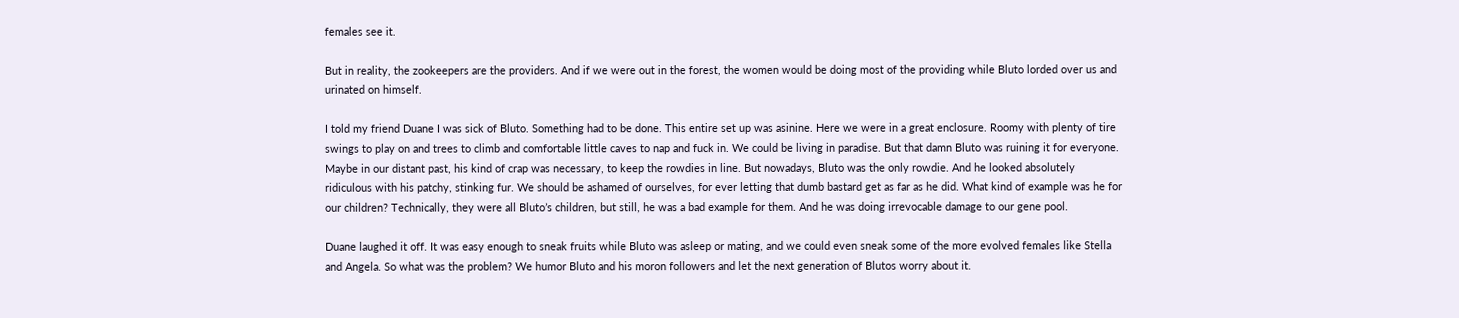females see it.

But in reality, the zookeepers are the providers. And if we were out in the forest, the women would be doing most of the providing while Bluto lorded over us and urinated on himself.

I told my friend Duane I was sick of Bluto. Something had to be done. This entire set up was asinine. Here we were in a great enclosure. Roomy with plenty of tire swings to play on and trees to climb and comfortable little caves to nap and fuck in. We could be living in paradise. But that damn Bluto was ruining it for everyone. Maybe in our distant past, his kind of crap was necessary, to keep the rowdies in line. But nowadays, Bluto was the only rowdie. And he looked absolutely ridiculous with his patchy, stinking fur. We should be ashamed of ourselves, for ever letting that dumb bastard get as far as he did. What kind of example was he for our children? Technically, they were all Bluto’s children, but still, he was a bad example for them. And he was doing irrevocable damage to our gene pool.

Duane laughed it off. It was easy enough to sneak fruits while Bluto was asleep or mating, and we could even sneak some of the more evolved females like Stella and Angela. So what was the problem? We humor Bluto and his moron followers and let the next generation of Blutos worry about it.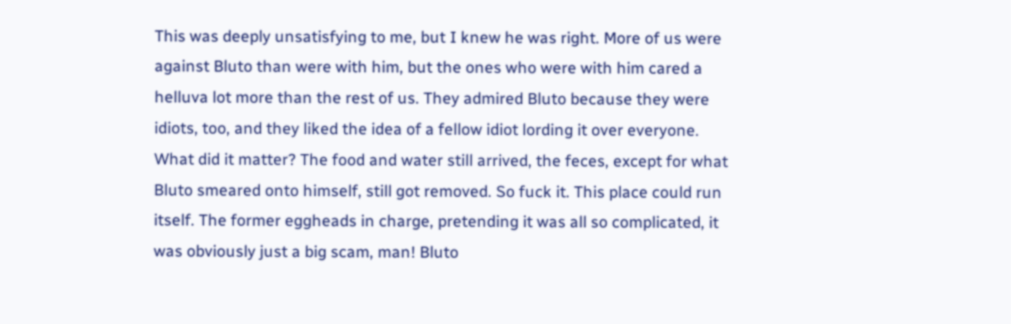This was deeply unsatisfying to me, but I knew he was right. More of us were against Bluto than were with him, but the ones who were with him cared a helluva lot more than the rest of us. They admired Bluto because they were idiots, too, and they liked the idea of a fellow idiot lording it over everyone. What did it matter? The food and water still arrived, the feces, except for what Bluto smeared onto himself, still got removed. So fuck it. This place could run itself. The former eggheads in charge, pretending it was all so complicated, it was obviously just a big scam, man! Bluto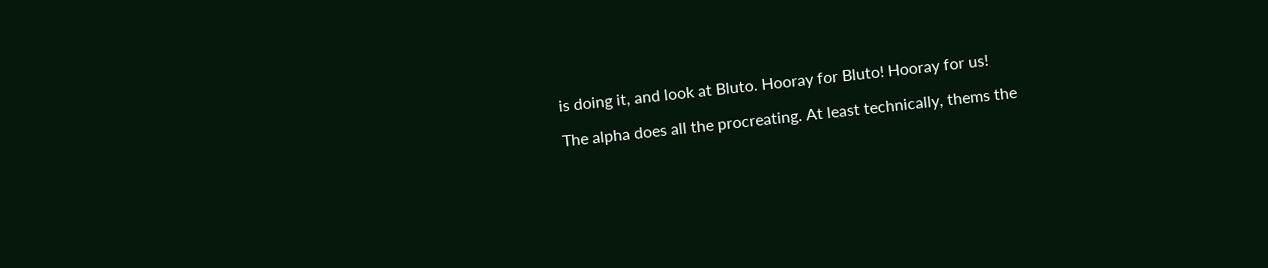is doing it, and look at Bluto. Hooray for Bluto! Hooray for us!

The alpha does all the procreating. At least technically, thems the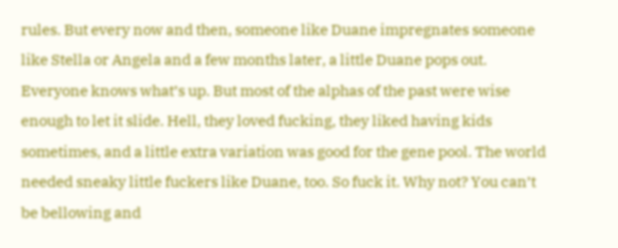rules. But every now and then, someone like Duane impregnates someone like Stella or Angela and a few months later, a little Duane pops out. Everyone knows what’s up. But most of the alphas of the past were wise enough to let it slide. Hell, they loved fucking, they liked having kids sometimes, and a little extra variation was good for the gene pool. The world needed sneaky little fuckers like Duane, too. So fuck it. Why not? You can’t be bellowing and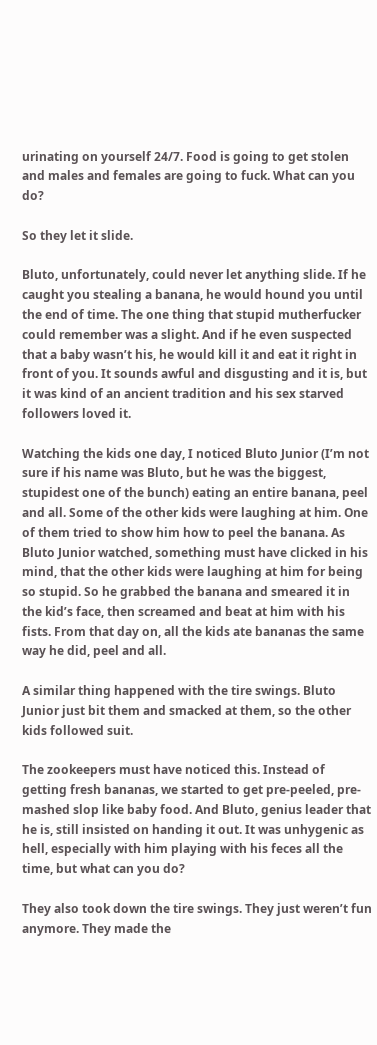urinating on yourself 24/7. Food is going to get stolen and males and females are going to fuck. What can you do?

So they let it slide.

Bluto, unfortunately, could never let anything slide. If he caught you stealing a banana, he would hound you until the end of time. The one thing that stupid mutherfucker could remember was a slight. And if he even suspected that a baby wasn’t his, he would kill it and eat it right in front of you. It sounds awful and disgusting and it is, but it was kind of an ancient tradition and his sex starved followers loved it.

Watching the kids one day, I noticed Bluto Junior (I’m not sure if his name was Bluto, but he was the biggest, stupidest one of the bunch) eating an entire banana, peel and all. Some of the other kids were laughing at him. One of them tried to show him how to peel the banana. As Bluto Junior watched, something must have clicked in his mind, that the other kids were laughing at him for being so stupid. So he grabbed the banana and smeared it in the kid’s face, then screamed and beat at him with his fists. From that day on, all the kids ate bananas the same way he did, peel and all.

A similar thing happened with the tire swings. Bluto Junior just bit them and smacked at them, so the other kids followed suit.

The zookeepers must have noticed this. Instead of getting fresh bananas, we started to get pre-peeled, pre-mashed slop like baby food. And Bluto, genius leader that he is, still insisted on handing it out. It was unhygenic as hell, especially with him playing with his feces all the time, but what can you do?

They also took down the tire swings. They just weren’t fun anymore. They made the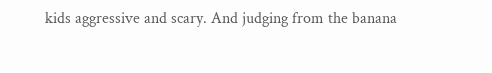kids aggressive and scary. And judging from the banana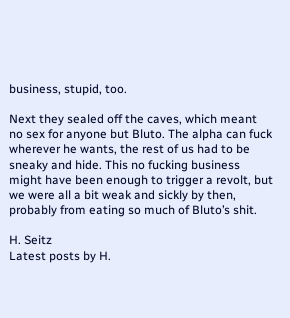business, stupid, too.

Next they sealed off the caves, which meant no sex for anyone but Bluto. The alpha can fuck wherever he wants, the rest of us had to be sneaky and hide. This no fucking business might have been enough to trigger a revolt, but we were all a bit weak and sickly by then, probably from eating so much of Bluto’s shit.

H. Seitz
Latest posts by H.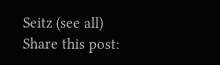Seitz (see all)
Share this post: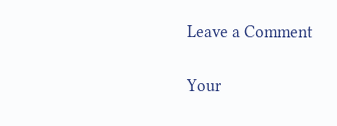Leave a Comment

Your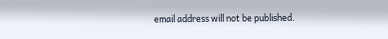email address will not be published.